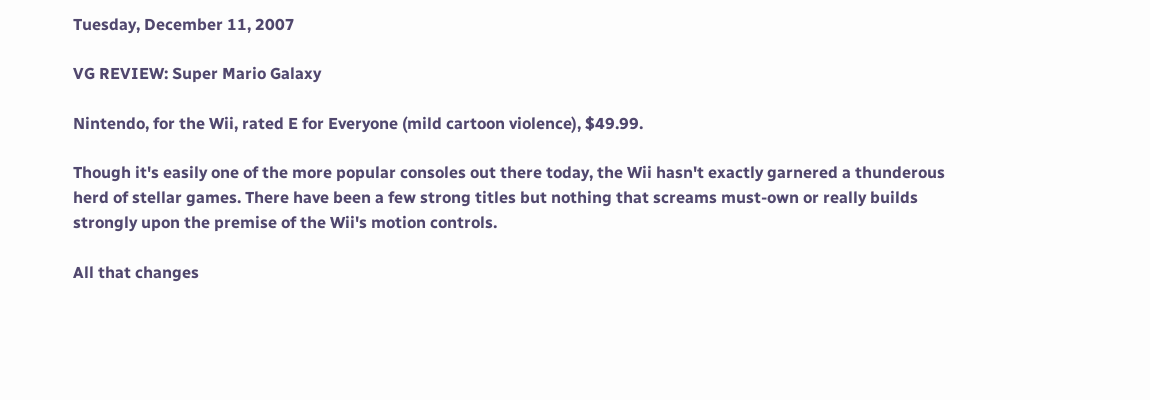Tuesday, December 11, 2007

VG REVIEW: Super Mario Galaxy

Nintendo, for the Wii, rated E for Everyone (mild cartoon violence), $49.99.

Though it's easily one of the more popular consoles out there today, the Wii hasn't exactly garnered a thunderous herd of stellar games. There have been a few strong titles but nothing that screams must-own or really builds strongly upon the premise of the Wii's motion controls.

All that changes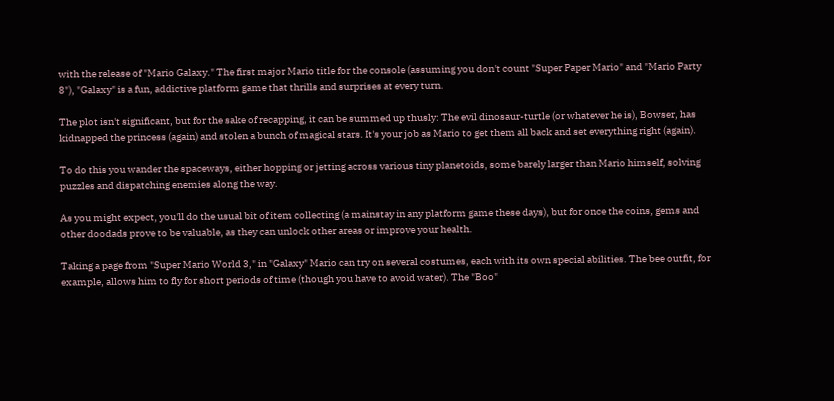with the release of "Mario Galaxy." The first major Mario title for the console (assuming you don't count "Super Paper Mario" and "Mario Party 8"), "Galaxy" is a fun, addictive platform game that thrills and surprises at every turn.

The plot isn't significant, but for the sake of recapping, it can be summed up thusly: The evil dinosaur-turtle (or whatever he is), Bowser, has kidnapped the princess (again) and stolen a bunch of magical stars. It's your job as Mario to get them all back and set everything right (again).

To do this you wander the spaceways, either hopping or jetting across various tiny planetoids, some barely larger than Mario himself, solving puzzles and dispatching enemies along the way.

As you might expect, you'll do the usual bit of item collecting (a mainstay in any platform game these days), but for once the coins, gems and other doodads prove to be valuable, as they can unlock other areas or improve your health.

Taking a page from "Super Mario World 3," in "Galaxy" Mario can try on several costumes, each with its own special abilities. The bee outfit, for example, allows him to fly for short periods of time (though you have to avoid water). The "Boo"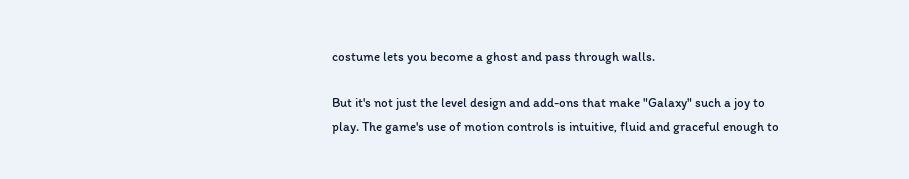costume lets you become a ghost and pass through walls.

But it's not just the level design and add-ons that make "Galaxy" such a joy to play. The game's use of motion controls is intuitive, fluid and graceful enough to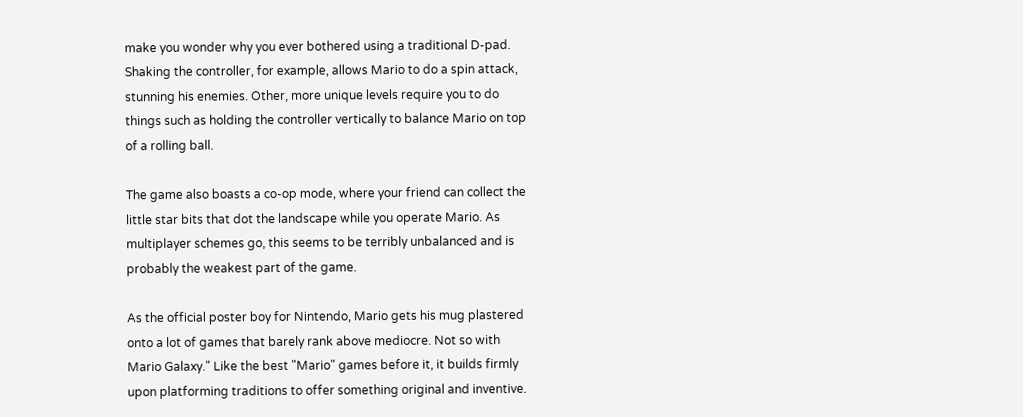make you wonder why you ever bothered using a traditional D-pad. Shaking the controller, for example, allows Mario to do a spin attack, stunning his enemies. Other, more unique levels require you to do things such as holding the controller vertically to balance Mario on top of a rolling ball.

The game also boasts a co-op mode, where your friend can collect the little star bits that dot the landscape while you operate Mario. As multiplayer schemes go, this seems to be terribly unbalanced and is probably the weakest part of the game.

As the official poster boy for Nintendo, Mario gets his mug plastered onto a lot of games that barely rank above mediocre. Not so with Mario Galaxy." Like the best "Mario" games before it, it builds firmly upon platforming traditions to offer something original and inventive.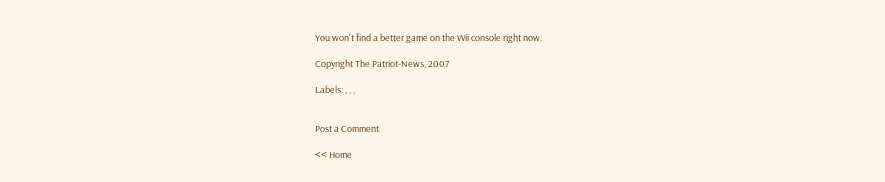You won't find a better game on the Wii console right now.

Copyright The Patriot-News, 2007

Labels: , , ,


Post a Comment

<< Home